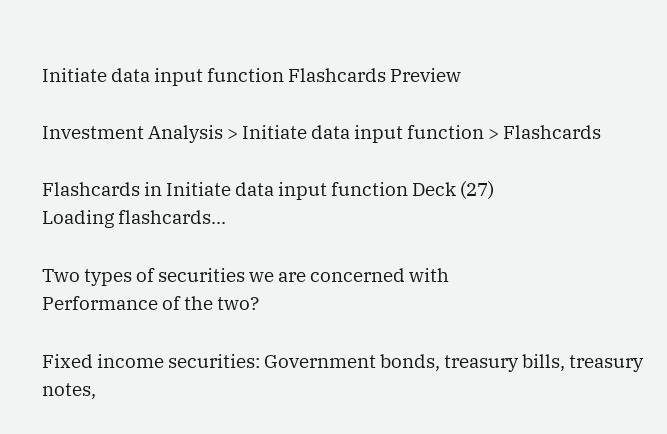Initiate data input function Flashcards Preview

Investment Analysis > Initiate data input function > Flashcards

Flashcards in Initiate data input function Deck (27)
Loading flashcards...

Two types of securities we are concerned with
Performance of the two?

Fixed income securities: Government bonds, treasury bills, treasury notes,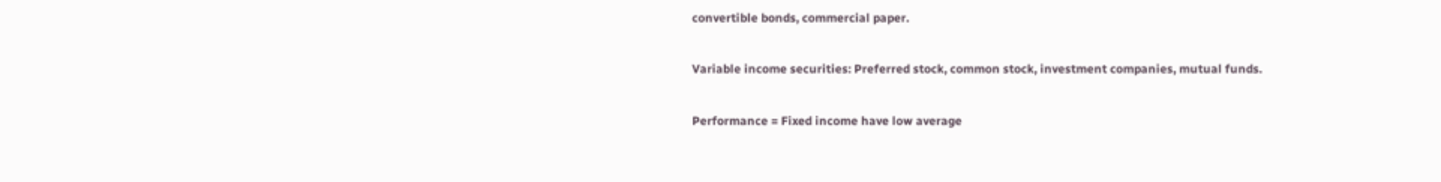convertible bonds, commercial paper.

Variable income securities: Preferred stock, common stock, investment companies, mutual funds.

Performance = Fixed income have low average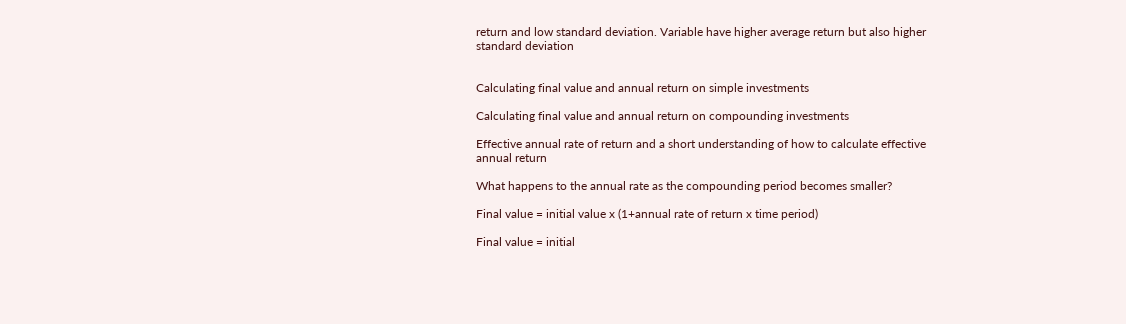return and low standard deviation. Variable have higher average return but also higher standard deviation


Calculating final value and annual return on simple investments

Calculating final value and annual return on compounding investments

Effective annual rate of return and a short understanding of how to calculate effective annual return

What happens to the annual rate as the compounding period becomes smaller?

Final value = initial value x (1+annual rate of return x time period)

Final value = initial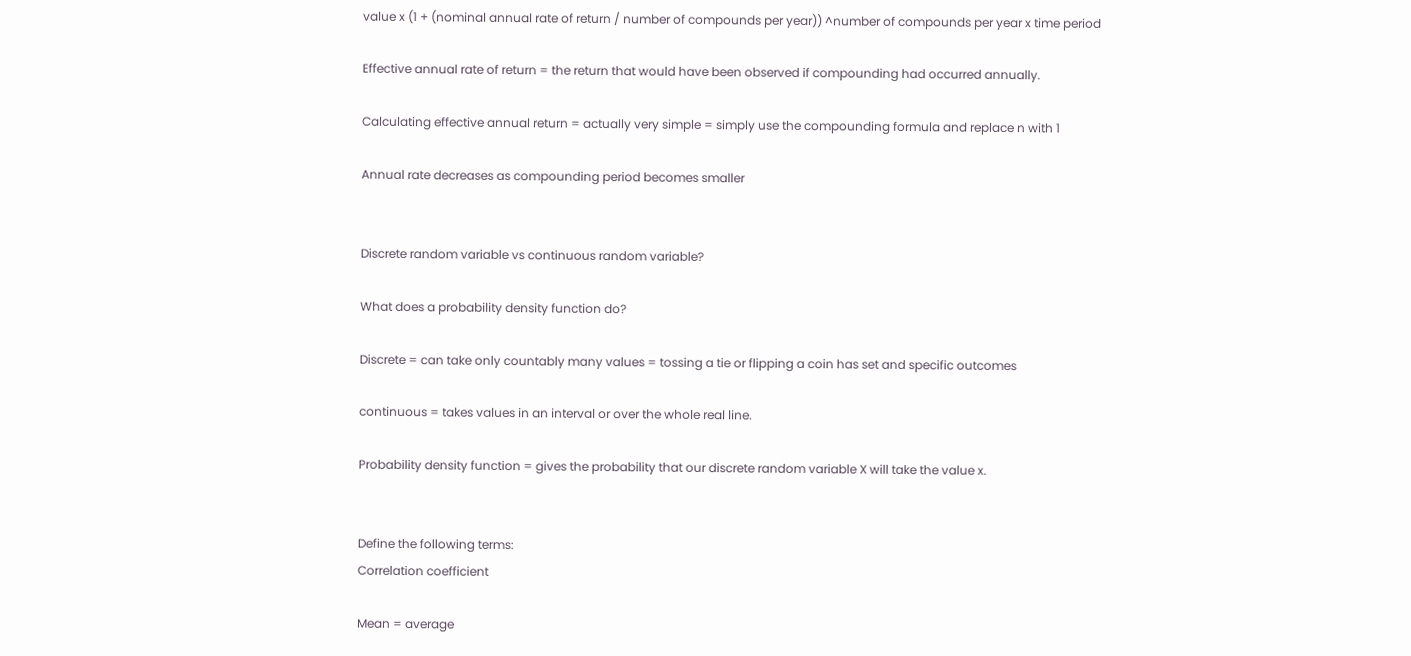value x (1 + (nominal annual rate of return / number of compounds per year)) ^number of compounds per year x time period

Effective annual rate of return = the return that would have been observed if compounding had occurred annually.

Calculating effective annual return = actually very simple = simply use the compounding formula and replace n with 1

Annual rate decreases as compounding period becomes smaller


Discrete random variable vs continuous random variable?

What does a probability density function do?

Discrete = can take only countably many values = tossing a tie or flipping a coin has set and specific outcomes

continuous = takes values in an interval or over the whole real line.

Probability density function = gives the probability that our discrete random variable X will take the value x.


Define the following terms:
Correlation coefficient

Mean = average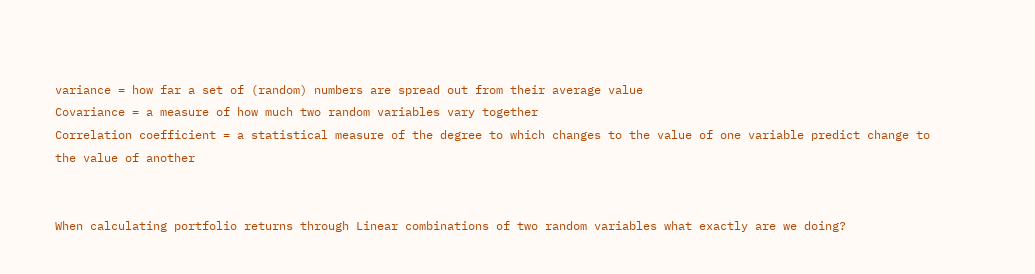variance = how far a set of (random) numbers are spread out from their average value
Covariance = a measure of how much two random variables vary together
Correlation coefficient = a statistical measure of the degree to which changes to the value of one variable predict change to the value of another


When calculating portfolio returns through Linear combinations of two random variables what exactly are we doing?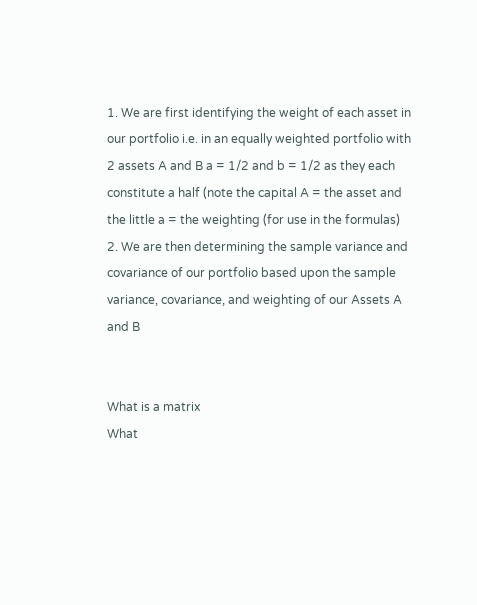1. We are first identifying the weight of each asset in our portfolio i.e. in an equally weighted portfolio with 2 assets A and B a = 1/2 and b = 1/2 as they each constitute a half (note the capital A = the asset and the little a = the weighting (for use in the formulas)
2. We are then determining the sample variance and covariance of our portfolio based upon the sample variance, covariance, and weighting of our Assets A and B


What is a matrix
What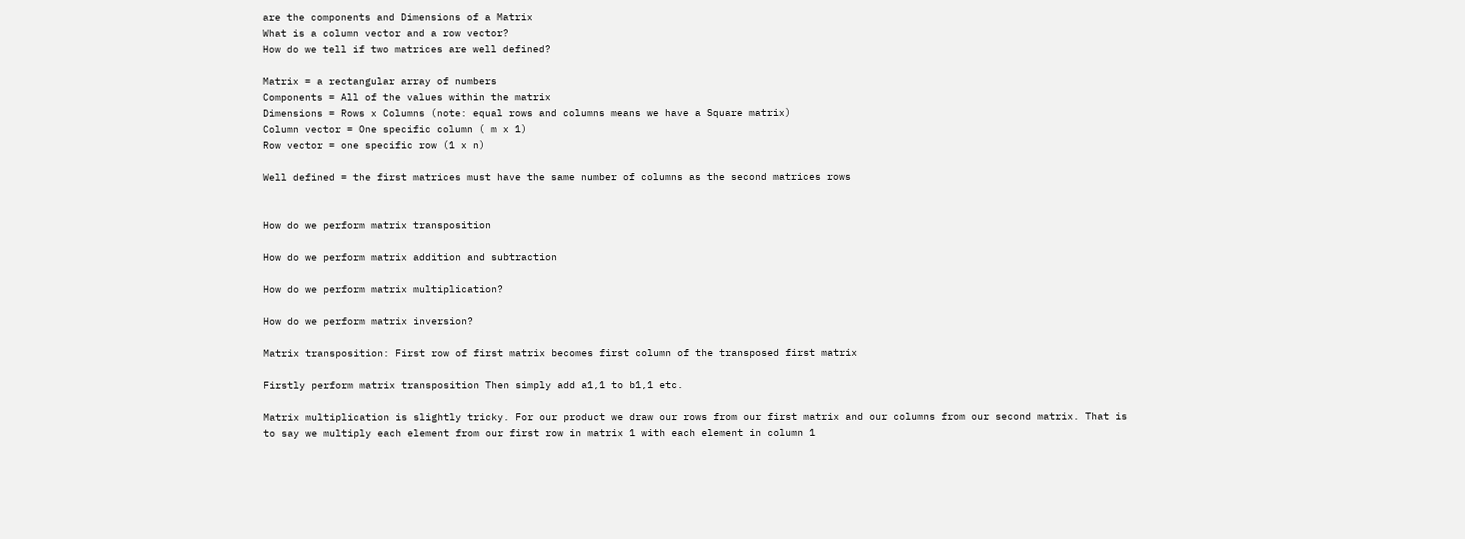are the components and Dimensions of a Matrix
What is a column vector and a row vector?
How do we tell if two matrices are well defined?

Matrix = a rectangular array of numbers
Components = All of the values within the matrix
Dimensions = Rows x Columns (note: equal rows and columns means we have a Square matrix)
Column vector = One specific column ( m x 1)
Row vector = one specific row (1 x n)

Well defined = the first matrices must have the same number of columns as the second matrices rows


How do we perform matrix transposition

How do we perform matrix addition and subtraction

How do we perform matrix multiplication?

How do we perform matrix inversion?

Matrix transposition: First row of first matrix becomes first column of the transposed first matrix

Firstly perform matrix transposition Then simply add a1,1 to b1,1 etc.

Matrix multiplication is slightly tricky. For our product we draw our rows from our first matrix and our columns from our second matrix. That is to say we multiply each element from our first row in matrix 1 with each element in column 1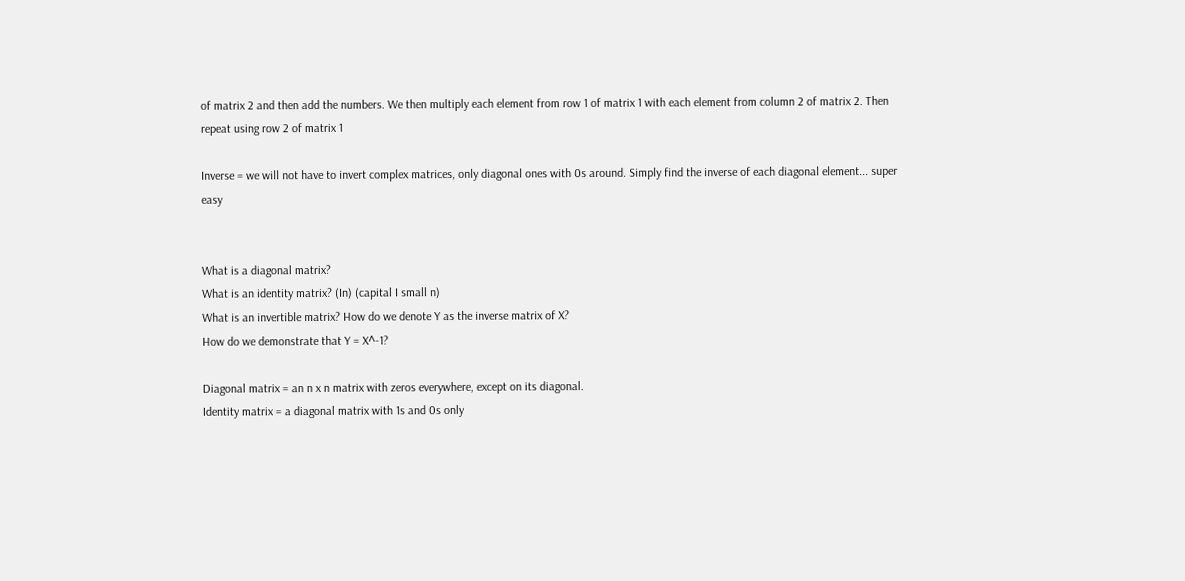of matrix 2 and then add the numbers. We then multiply each element from row 1 of matrix 1 with each element from column 2 of matrix 2. Then repeat using row 2 of matrix 1

Inverse = we will not have to invert complex matrices, only diagonal ones with 0s around. Simply find the inverse of each diagonal element... super easy


What is a diagonal matrix?
What is an identity matrix? (In) (capital I small n)
What is an invertible matrix? How do we denote Y as the inverse matrix of X?
How do we demonstrate that Y = X^-1?

Diagonal matrix = an n x n matrix with zeros everywhere, except on its diagonal.
Identity matrix = a diagonal matrix with 1s and 0s only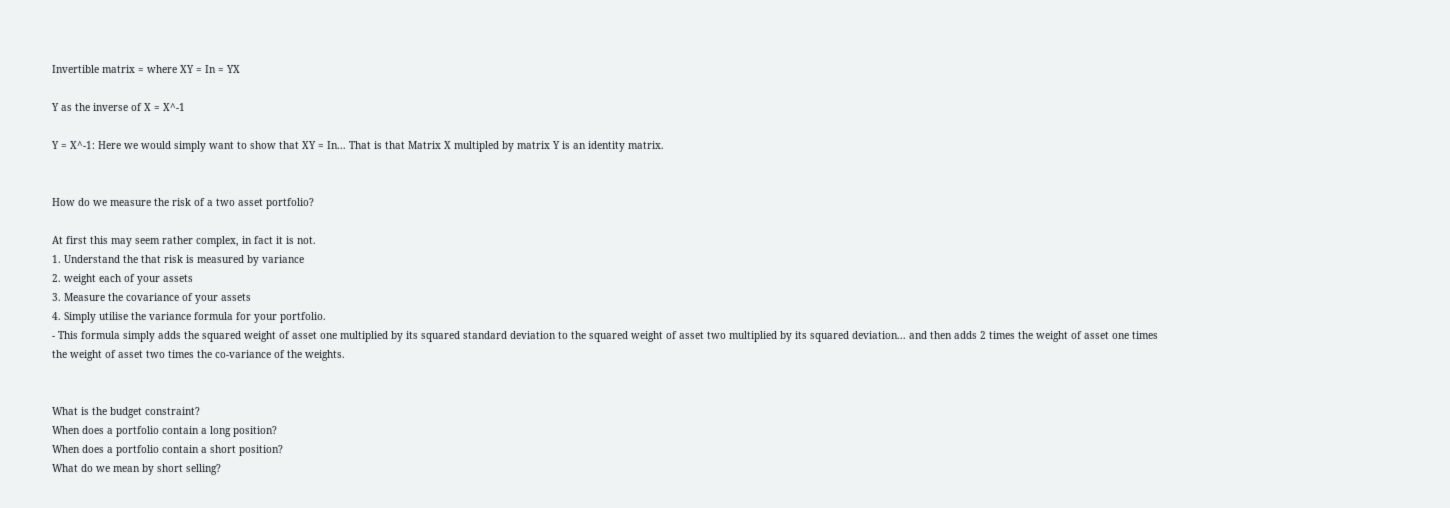Invertible matrix = where XY = In = YX

Y as the inverse of X = X^-1

Y = X^-1: Here we would simply want to show that XY = In... That is that Matrix X multipled by matrix Y is an identity matrix.


How do we measure the risk of a two asset portfolio?

At first this may seem rather complex, in fact it is not.
1. Understand the that risk is measured by variance
2. weight each of your assets
3. Measure the covariance of your assets
4. Simply utilise the variance formula for your portfolio.
- This formula simply adds the squared weight of asset one multiplied by its squared standard deviation to the squared weight of asset two multiplied by its squared deviation... and then adds 2 times the weight of asset one times the weight of asset two times the co-variance of the weights.


What is the budget constraint?
When does a portfolio contain a long position?
When does a portfolio contain a short position?
What do we mean by short selling?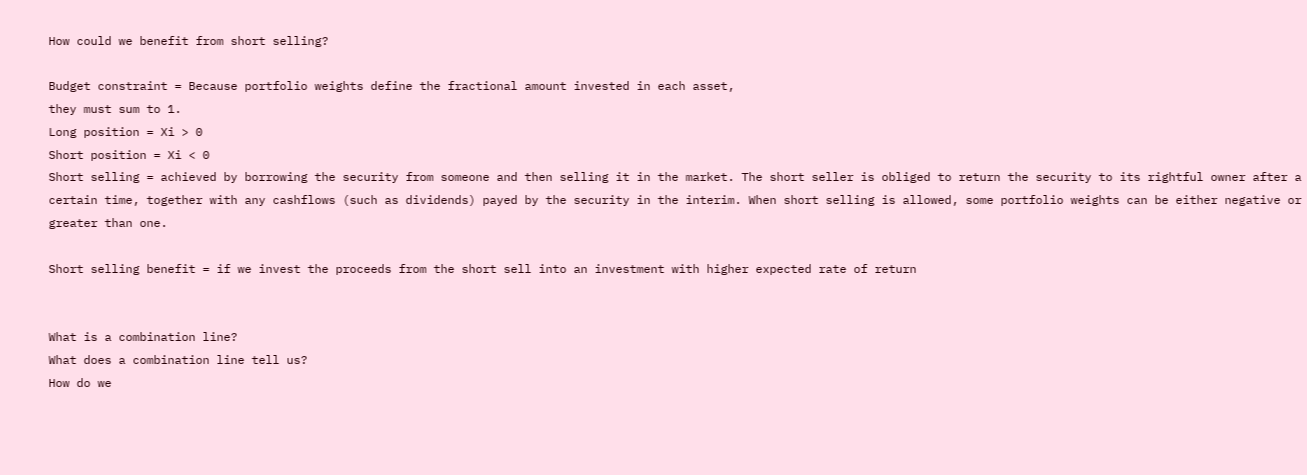How could we benefit from short selling?

Budget constraint = Because portfolio weights define the fractional amount invested in each asset,
they must sum to 1.
Long position = Xi > 0
Short position = Xi < 0
Short selling = achieved by borrowing the security from someone and then selling it in the market. The short seller is obliged to return the security to its rightful owner after a certain time, together with any cashflows (such as dividends) payed by the security in the interim. When short selling is allowed, some portfolio weights can be either negative or greater than one.

Short selling benefit = if we invest the proceeds from the short sell into an investment with higher expected rate of return


What is a combination line?
What does a combination line tell us?
How do we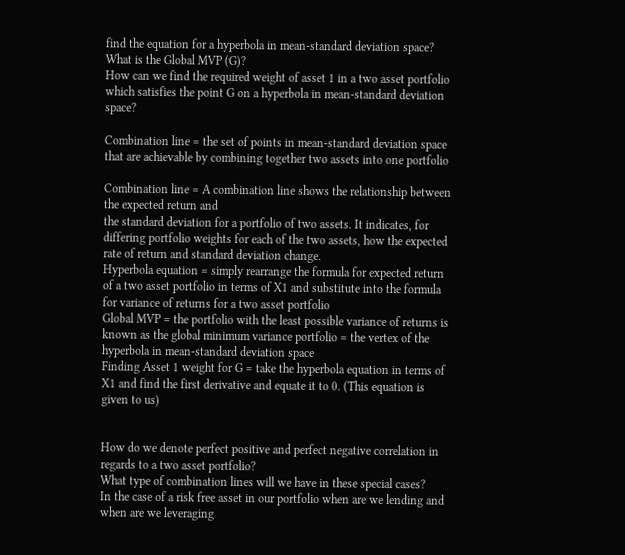find the equation for a hyperbola in mean-standard deviation space?
What is the Global MVP (G)?
How can we find the required weight of asset 1 in a two asset portfolio which satisfies the point G on a hyperbola in mean-standard deviation space?

Combination line = the set of points in mean-standard deviation space that are achievable by combining together two assets into one portfolio

Combination line = A combination line shows the relationship between the expected return and
the standard deviation for a portfolio of two assets. It indicates, for differing portfolio weights for each of the two assets, how the expected rate of return and standard deviation change.
Hyperbola equation = simply rearrange the formula for expected return of a two asset portfolio in terms of X1 and substitute into the formula for variance of returns for a two asset portfolio
Global MVP = the portfolio with the least possible variance of returns is known as the global minimum variance portfolio = the vertex of the hyperbola in mean-standard deviation space
Finding Asset 1 weight for G = take the hyperbola equation in terms of X1 and find the first derivative and equate it to 0. (This equation is given to us)


How do we denote perfect positive and perfect negative correlation in regards to a two asset portfolio?
What type of combination lines will we have in these special cases?
In the case of a risk free asset in our portfolio when are we lending and when are we leveraging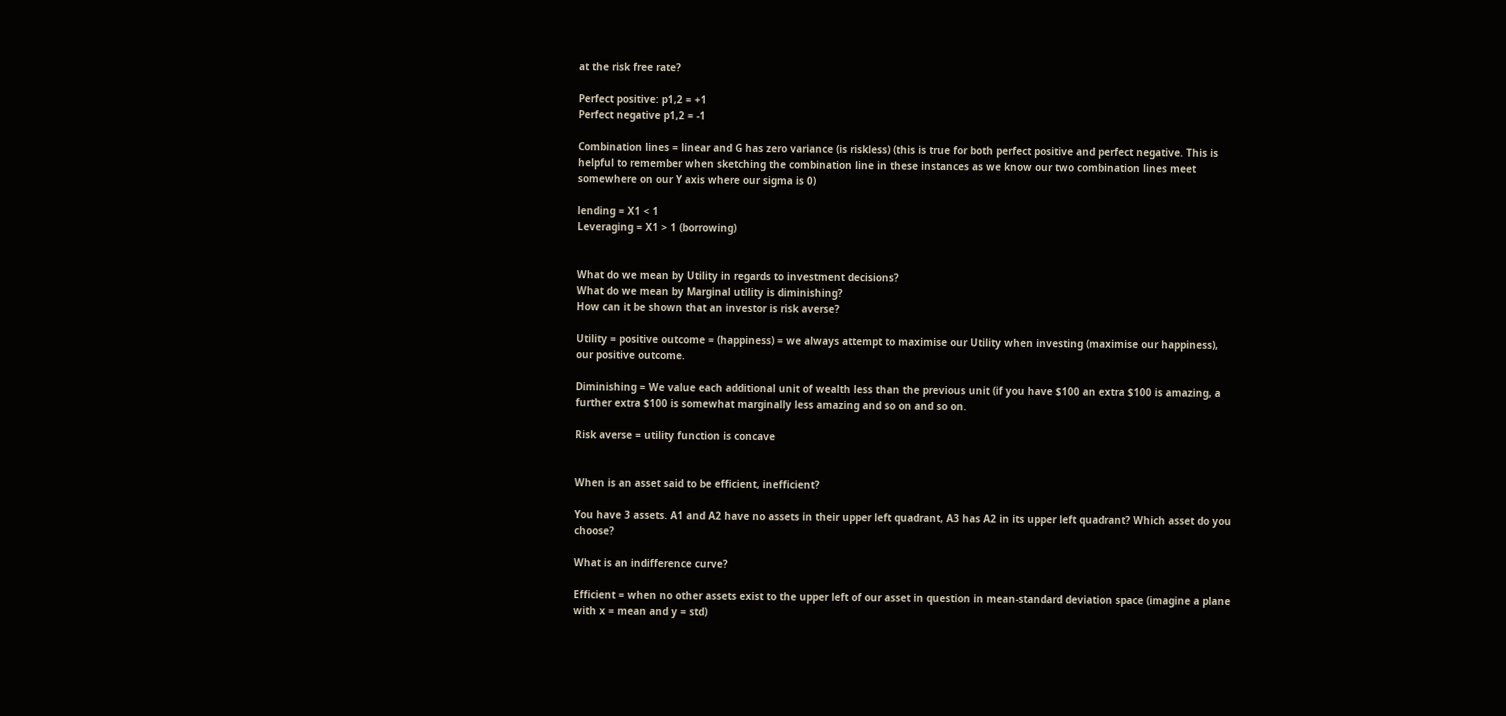at the risk free rate?

Perfect positive: p1,2 = +1
Perfect negative p1,2 = -1

Combination lines = linear and G has zero variance (is riskless) (this is true for both perfect positive and perfect negative. This is helpful to remember when sketching the combination line in these instances as we know our two combination lines meet somewhere on our Y axis where our sigma is 0)

lending = X1 < 1
Leveraging = X1 > 1 (borrowing)


What do we mean by Utility in regards to investment decisions?
What do we mean by Marginal utility is diminishing?
How can it be shown that an investor is risk averse?

Utility = positive outcome = (happiness) = we always attempt to maximise our Utility when investing (maximise our happiness), our positive outcome.

Diminishing = We value each additional unit of wealth less than the previous unit (if you have $100 an extra $100 is amazing, a further extra $100 is somewhat marginally less amazing and so on and so on.

Risk averse = utility function is concave


When is an asset said to be efficient, inefficient?

You have 3 assets. A1 and A2 have no assets in their upper left quadrant, A3 has A2 in its upper left quadrant? Which asset do you choose?

What is an indifference curve?

Efficient = when no other assets exist to the upper left of our asset in question in mean-standard deviation space (imagine a plane with x = mean and y = std)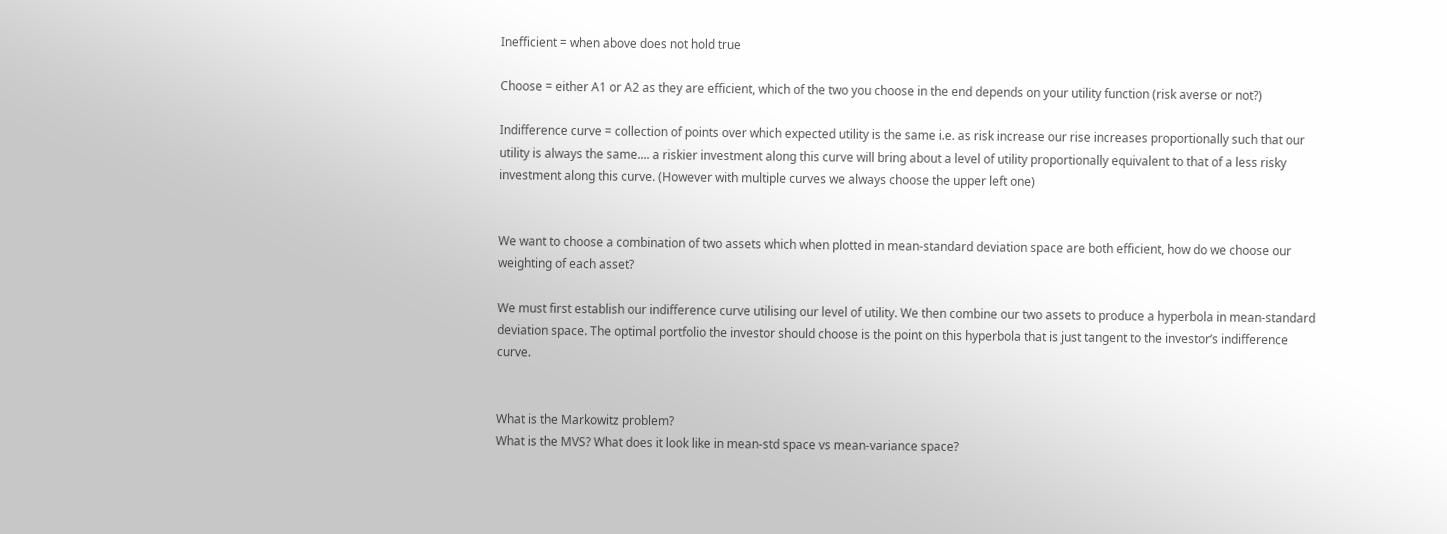Inefficient = when above does not hold true

Choose = either A1 or A2 as they are efficient, which of the two you choose in the end depends on your utility function (risk averse or not?)

Indifference curve = collection of points over which expected utility is the same i.e. as risk increase our rise increases proportionally such that our utility is always the same.... a riskier investment along this curve will bring about a level of utility proportionally equivalent to that of a less risky investment along this curve. (However with multiple curves we always choose the upper left one)


We want to choose a combination of two assets which when plotted in mean-standard deviation space are both efficient, how do we choose our weighting of each asset?

We must first establish our indifference curve utilising our level of utility. We then combine our two assets to produce a hyperbola in mean-standard deviation space. The optimal portfolio the investor should choose is the point on this hyperbola that is just tangent to the investor’s indifference curve.


What is the Markowitz problem?
What is the MVS? What does it look like in mean-std space vs mean-variance space?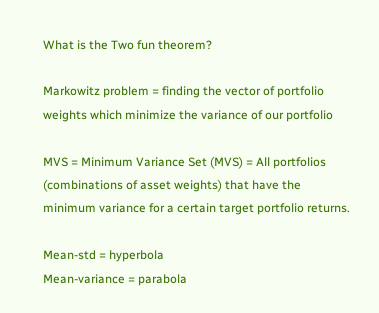What is the Two fun theorem?

Markowitz problem = finding the vector of portfolio weights which minimize the variance of our portfolio

MVS = Minimum Variance Set (MVS) = All portfolios (combinations of asset weights) that have the minimum variance for a certain target portfolio returns.

Mean-std = hyperbola
Mean-variance = parabola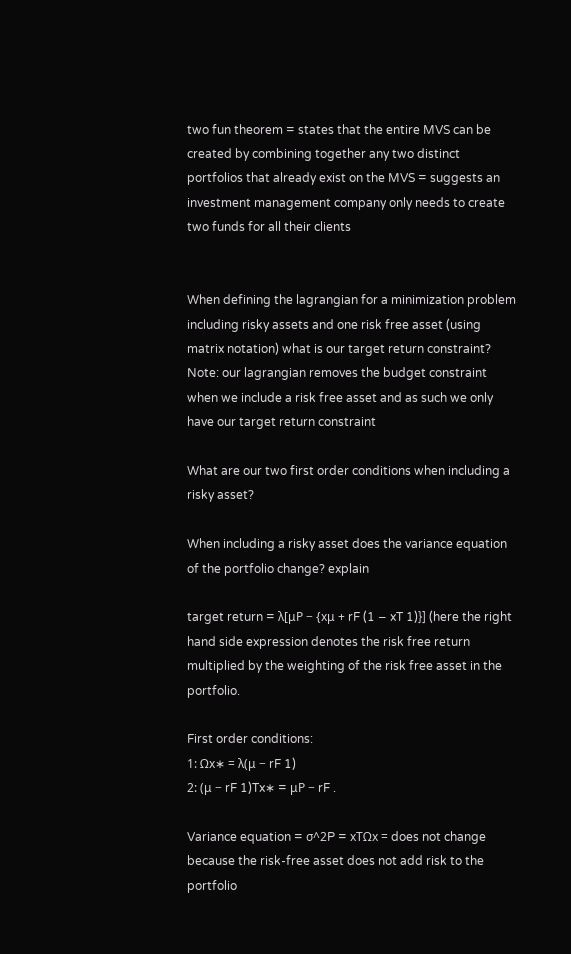two fun theorem = states that the entire MVS can be created by combining together any two distinct portfolios that already exist on the MVS = suggests an investment management company only needs to create two funds for all their clients


When defining the lagrangian for a minimization problem including risky assets and one risk free asset (using matrix notation) what is our target return constraint?
Note: our lagrangian removes the budget constraint when we include a risk free asset and as such we only have our target return constraint

What are our two first order conditions when including a risky asset?

When including a risky asset does the variance equation of the portfolio change? explain

target return = λ[μP − {xμ + rF (1 − xT 1)}] (here the right hand side expression denotes the risk free return multiplied by the weighting of the risk free asset in the portfolio.

First order conditions:
1: Ωx∗ = λ(μ − rF 1)
2: (μ − rF 1)Tx∗ = μP − rF .

Variance equation = σ^2P = xTΩx = does not change because the risk-free asset does not add risk to the portfolio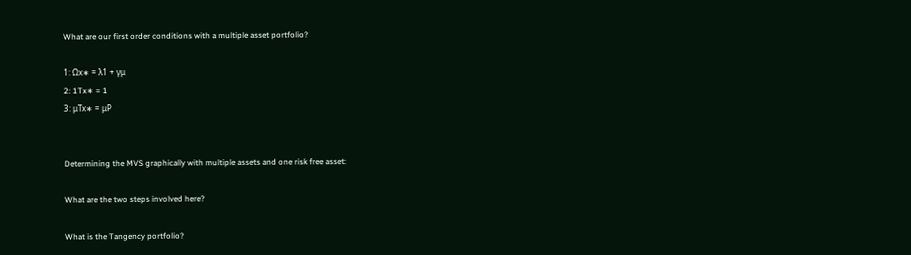What are our first order conditions with a multiple asset portfolio?

1: Ωx∗ = λ1 + γμ
2: 1Tx∗ = 1
3: μTx∗ = μP


Determining the MVS graphically with multiple assets and one risk free asset:

What are the two steps involved here?

What is the Tangency portfolio?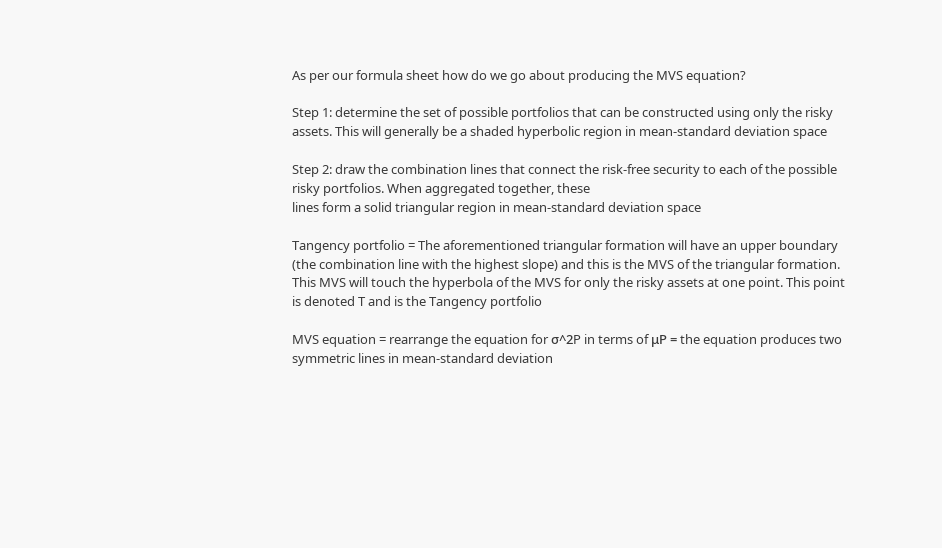As per our formula sheet how do we go about producing the MVS equation?

Step 1: determine the set of possible portfolios that can be constructed using only the risky assets. This will generally be a shaded hyperbolic region in mean-standard deviation space

Step 2: draw the combination lines that connect the risk-free security to each of the possible risky portfolios. When aggregated together, these
lines form a solid triangular region in mean-standard deviation space

Tangency portfolio = The aforementioned triangular formation will have an upper boundary (the combination line with the highest slope) and this is the MVS of the triangular formation. This MVS will touch the hyperbola of the MVS for only the risky assets at one point. This point is denoted T and is the Tangency portfolio

MVS equation = rearrange the equation for σ^2P in terms of μP = the equation produces two symmetric lines in mean-standard deviation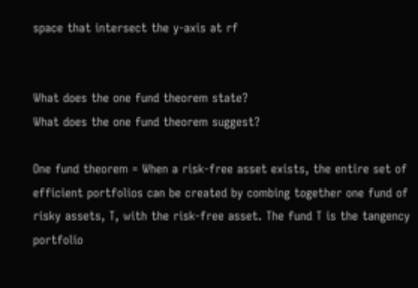space that intersect the y-axis at rf


What does the one fund theorem state?
What does the one fund theorem suggest?

One fund theorem = When a risk-free asset exists, the entire set of efficient portfolios can be created by combing together one fund of risky assets, T, with the risk-free asset. The fund T is the tangency portfolio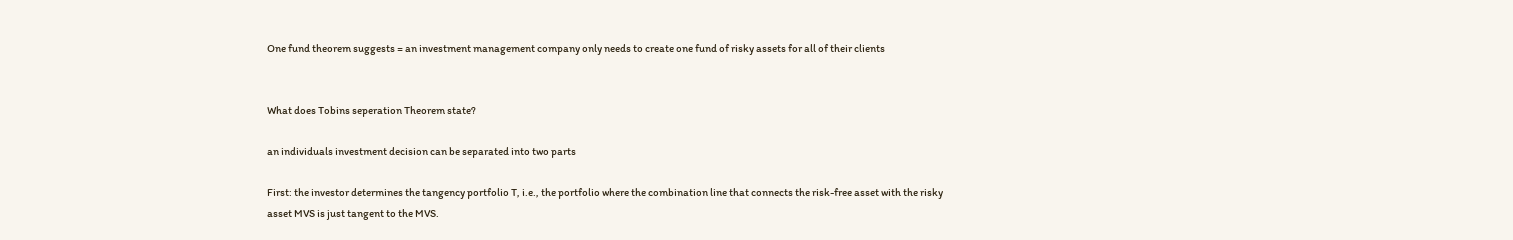One fund theorem suggests = an investment management company only needs to create one fund of risky assets for all of their clients


What does Tobins seperation Theorem state?

an individuals investment decision can be separated into two parts

First: the investor determines the tangency portfolio T, i.e., the portfolio where the combination line that connects the risk-free asset with the risky asset MVS is just tangent to the MVS.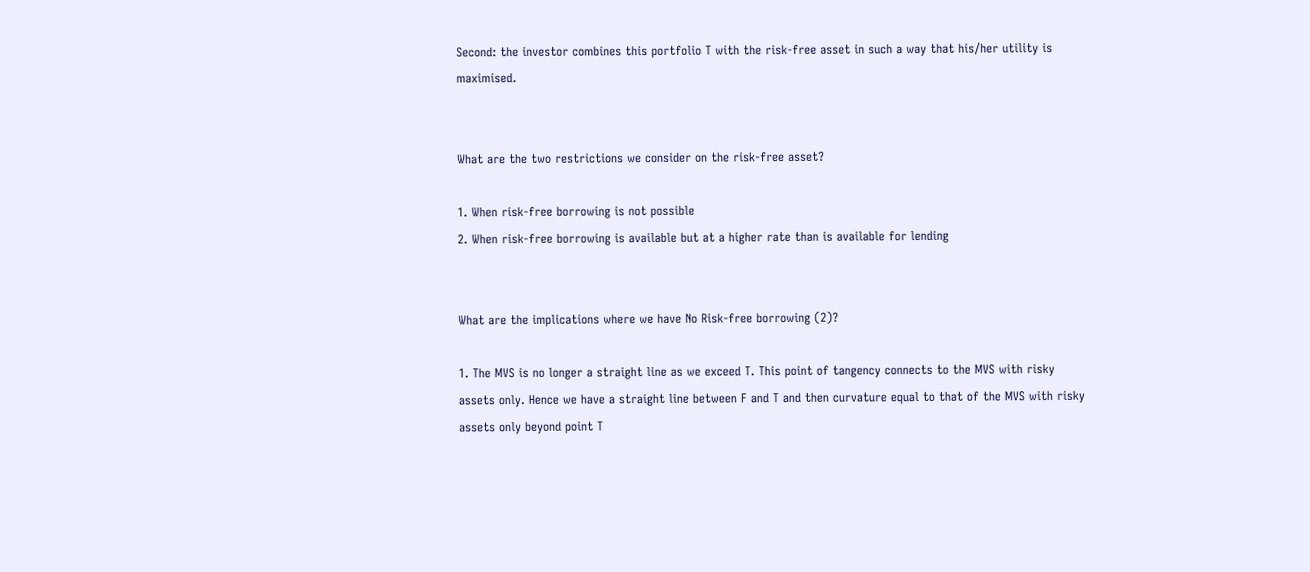Second: the investor combines this portfolio T with the risk-free asset in such a way that his/her utility is maximised.


What are the two restrictions we consider on the risk-free asset?

1. When risk-free borrowing is not possible
2. When risk-free borrowing is available but at a higher rate than is available for lending


What are the implications where we have No Risk-free borrowing (2)?

1. The MVS is no longer a straight line as we exceed T. This point of tangency connects to the MVS with risky assets only. Hence we have a straight line between F and T and then curvature equal to that of the MVS with risky assets only beyond point T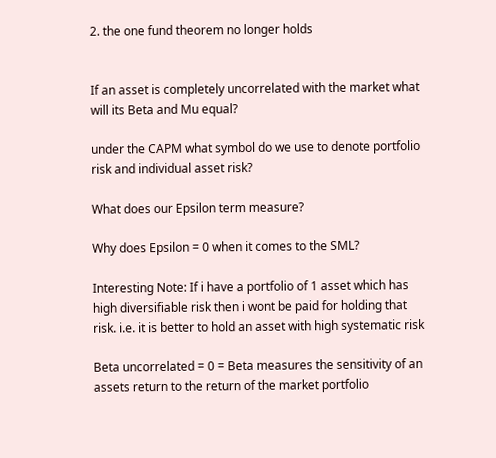2. the one fund theorem no longer holds


If an asset is completely uncorrelated with the market what will its Beta and Mu equal?

under the CAPM what symbol do we use to denote portfolio risk and individual asset risk?

What does our Epsilon term measure?

Why does Epsilon = 0 when it comes to the SML?

Interesting Note: If i have a portfolio of 1 asset which has high diversifiable risk then i wont be paid for holding that risk. i.e. it is better to hold an asset with high systematic risk

Beta uncorrelated = 0 = Beta measures the sensitivity of an assets return to the return of the market portfolio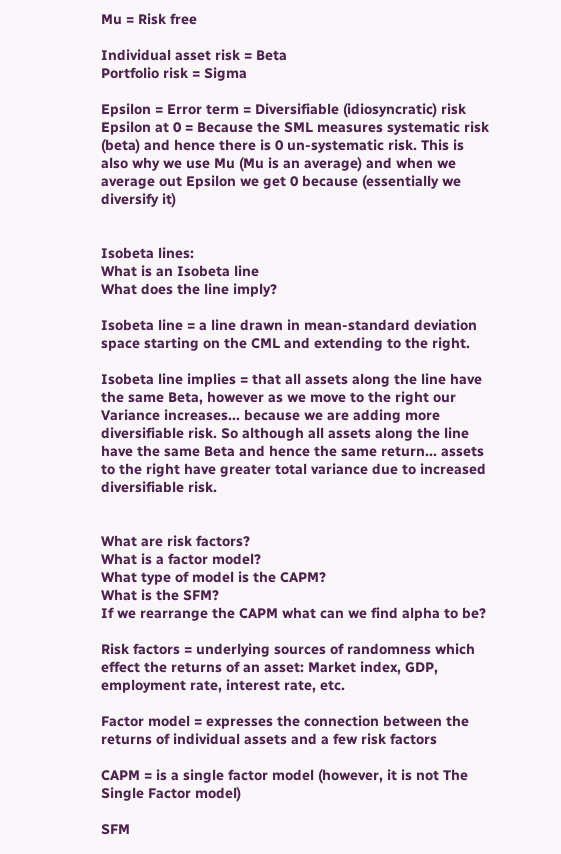Mu = Risk free

Individual asset risk = Beta
Portfolio risk = Sigma

Epsilon = Error term = Diversifiable (idiosyncratic) risk
Epsilon at 0 = Because the SML measures systematic risk (beta) and hence there is 0 un-systematic risk. This is also why we use Mu (Mu is an average) and when we average out Epsilon we get 0 because (essentially we diversify it)


Isobeta lines:
What is an Isobeta line
What does the line imply?

Isobeta line = a line drawn in mean-standard deviation space starting on the CML and extending to the right.

Isobeta line implies = that all assets along the line have the same Beta, however as we move to the right our Variance increases... because we are adding more diversifiable risk. So although all assets along the line have the same Beta and hence the same return... assets to the right have greater total variance due to increased diversifiable risk.


What are risk factors?
What is a factor model?
What type of model is the CAPM?
What is the SFM?
If we rearrange the CAPM what can we find alpha to be?

Risk factors = underlying sources of randomness which effect the returns of an asset: Market index, GDP, employment rate, interest rate, etc.

Factor model = expresses the connection between the returns of individual assets and a few risk factors

CAPM = is a single factor model (however, it is not The Single Factor model)

SFM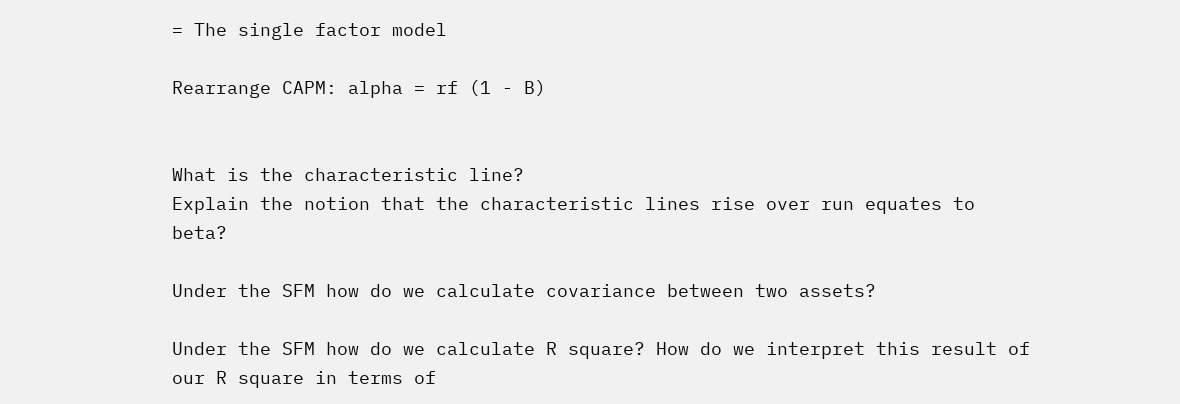= The single factor model

Rearrange CAPM: alpha = rf (1 - B)


What is the characteristic line?
Explain the notion that the characteristic lines rise over run equates to beta?

Under the SFM how do we calculate covariance between two assets?

Under the SFM how do we calculate R square? How do we interpret this result of our R square in terms of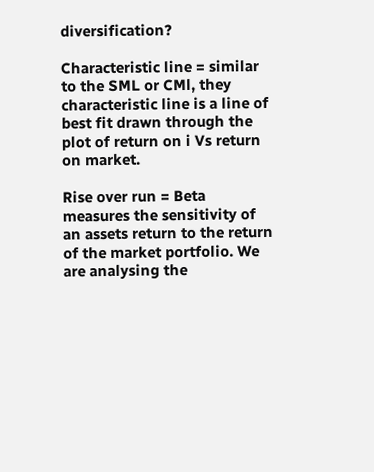diversification?

Characteristic line = similar to the SML or CMl, they characteristic line is a line of best fit drawn through the plot of return on i Vs return on market.

Rise over run = Beta measures the sensitivity of an assets return to the return of the market portfolio. We are analysing the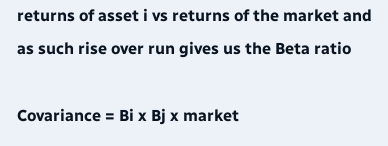returns of asset i vs returns of the market and as such rise over run gives us the Beta ratio

Covariance = Bi x Bj x market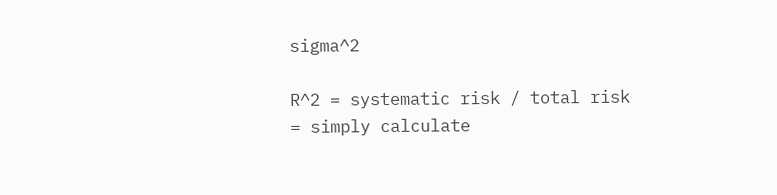sigma^2

R^2 = systematic risk / total risk = simply calculate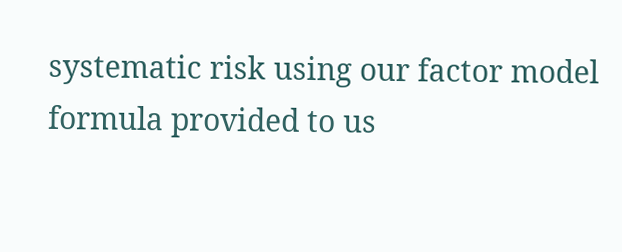systematic risk using our factor model formula provided to us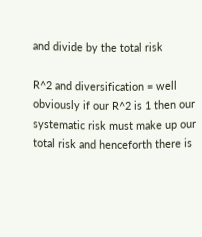and divide by the total risk

R^2 and diversification = well obviously if our R^2 is 1 then our systematic risk must make up our total risk and henceforth there is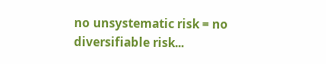no unsystematic risk = no diversifiable risk...